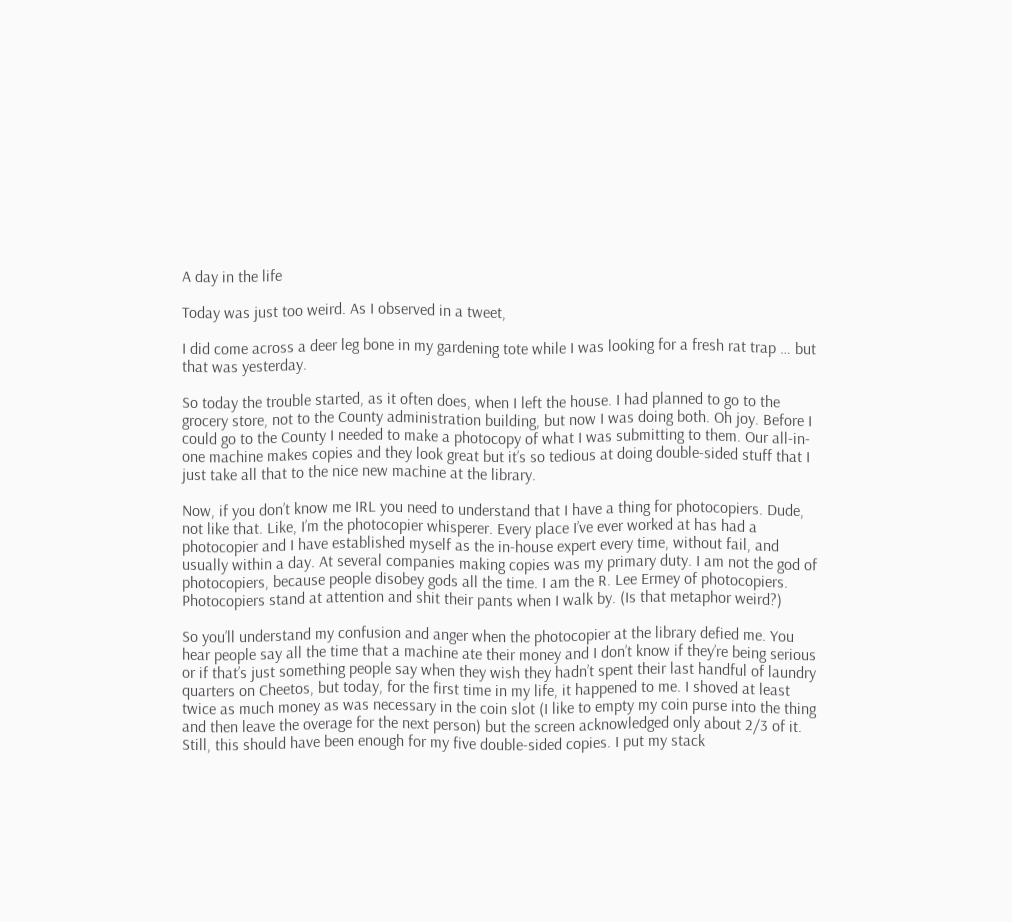A day in the life

Today was just too weird. As I observed in a tweet,

I did come across a deer leg bone in my gardening tote while I was looking for a fresh rat trap … but that was yesterday.

So today the trouble started, as it often does, when I left the house. I had planned to go to the grocery store, not to the County administration building, but now I was doing both. Oh joy. Before I could go to the County I needed to make a photocopy of what I was submitting to them. Our all-in-one machine makes copies and they look great but it’s so tedious at doing double-sided stuff that I just take all that to the nice new machine at the library.

Now, if you don’t know me IRL you need to understand that I have a thing for photocopiers. Dude, not like that. Like, I’m the photocopier whisperer. Every place I’ve ever worked at has had a photocopier and I have established myself as the in-house expert every time, without fail, and usually within a day. At several companies making copies was my primary duty. I am not the god of photocopiers, because people disobey gods all the time. I am the R. Lee Ermey of photocopiers. Photocopiers stand at attention and shit their pants when I walk by. (Is that metaphor weird?)

So you’ll understand my confusion and anger when the photocopier at the library defied me. You hear people say all the time that a machine ate their money and I don’t know if they’re being serious or if that’s just something people say when they wish they hadn’t spent their last handful of laundry quarters on Cheetos, but today, for the first time in my life, it happened to me. I shoved at least twice as much money as was necessary in the coin slot (I like to empty my coin purse into the thing and then leave the overage for the next person) but the screen acknowledged only about 2/3 of it. Still, this should have been enough for my five double-sided copies. I put my stack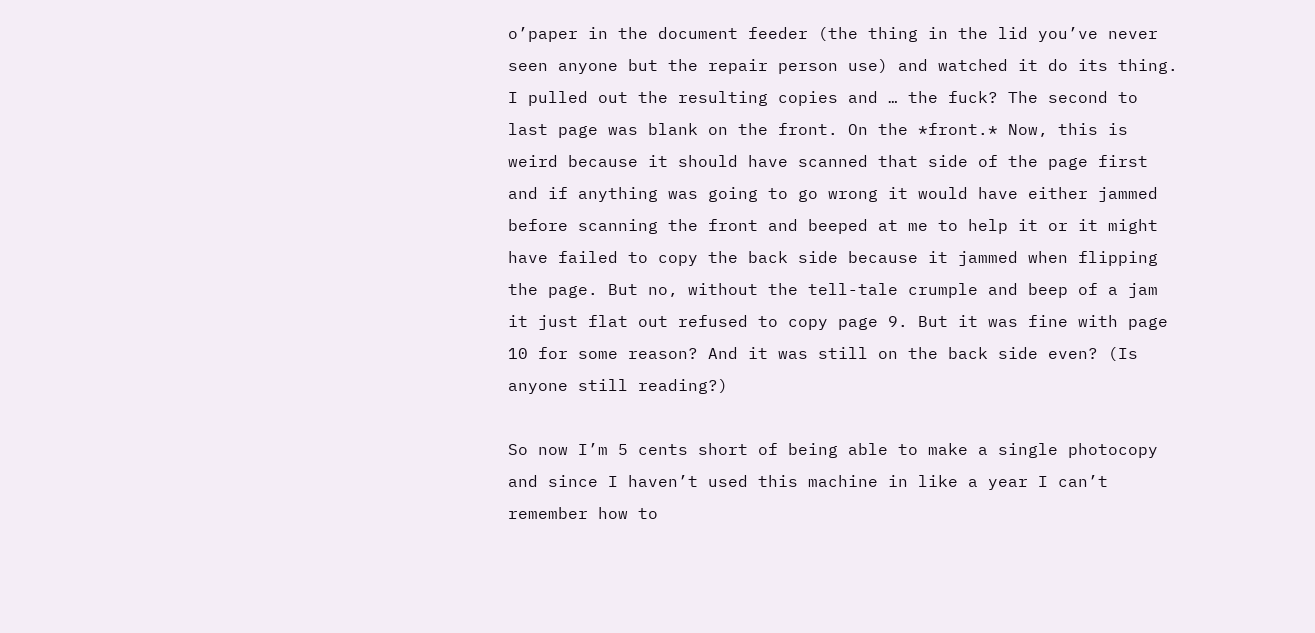o’paper in the document feeder (the thing in the lid you’ve never seen anyone but the repair person use) and watched it do its thing. I pulled out the resulting copies and … the fuck? The second to last page was blank on the front. On the *front.* Now, this is weird because it should have scanned that side of the page first and if anything was going to go wrong it would have either jammed before scanning the front and beeped at me to help it or it might have failed to copy the back side because it jammed when flipping the page. But no, without the tell-tale crumple and beep of a jam it just flat out refused to copy page 9. But it was fine with page 10 for some reason? And it was still on the back side even? (Is anyone still reading?)

So now I’m 5 cents short of being able to make a single photocopy and since I haven’t used this machine in like a year I can’t remember how to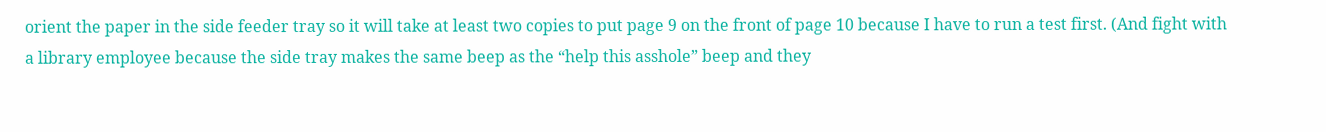orient the paper in the side feeder tray so it will take at least two copies to put page 9 on the front of page 10 because I have to run a test first. (And fight with a library employee because the side tray makes the same beep as the “help this asshole” beep and they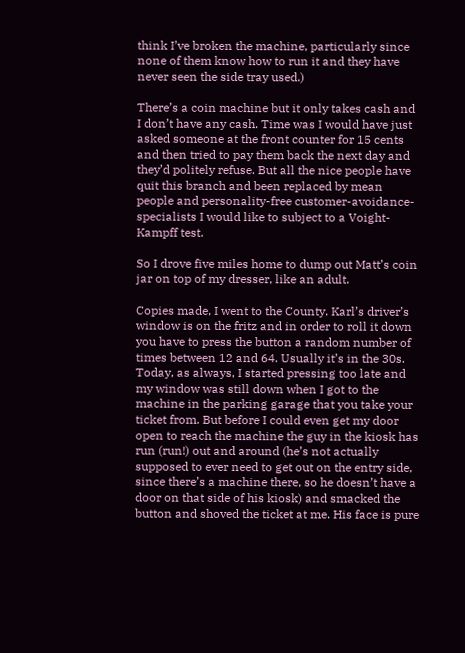think I’ve broken the machine, particularly since none of them know how to run it and they have never seen the side tray used.)

There’s a coin machine but it only takes cash and I don’t have any cash. Time was I would have just asked someone at the front counter for 15 cents and then tried to pay them back the next day and they’d politely refuse. But all the nice people have quit this branch and been replaced by mean people and personality-free customer-avoidance-specialists I would like to subject to a Voight-Kampff test.

So I drove five miles home to dump out Matt’s coin jar on top of my dresser, like an adult.

Copies made, I went to the County. Karl’s driver’s window is on the fritz and in order to roll it down you have to press the button a random number of times between 12 and 64. Usually it’s in the 30s. Today, as always, I started pressing too late and my window was still down when I got to the machine in the parking garage that you take your ticket from. But before I could even get my door open to reach the machine the guy in the kiosk has run (run!) out and around (he’s not actually supposed to ever need to get out on the entry side, since there’s a machine there, so he doesn’t have a door on that side of his kiosk) and smacked the button and shoved the ticket at me. His face is pure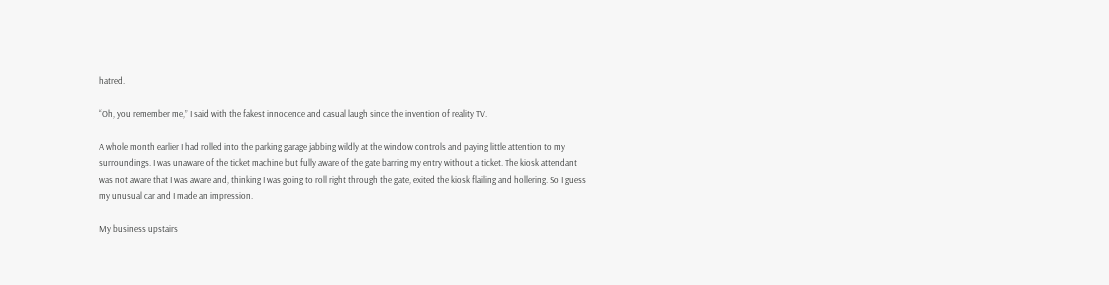hatred.

“Oh, you remember me,” I said with the fakest innocence and casual laugh since the invention of reality TV.

A whole month earlier I had rolled into the parking garage jabbing wildly at the window controls and paying little attention to my surroundings. I was unaware of the ticket machine but fully aware of the gate barring my entry without a ticket. The kiosk attendant was not aware that I was aware and, thinking I was going to roll right through the gate, exited the kiosk flailing and hollering. So I guess my unusual car and I made an impression.

My business upstairs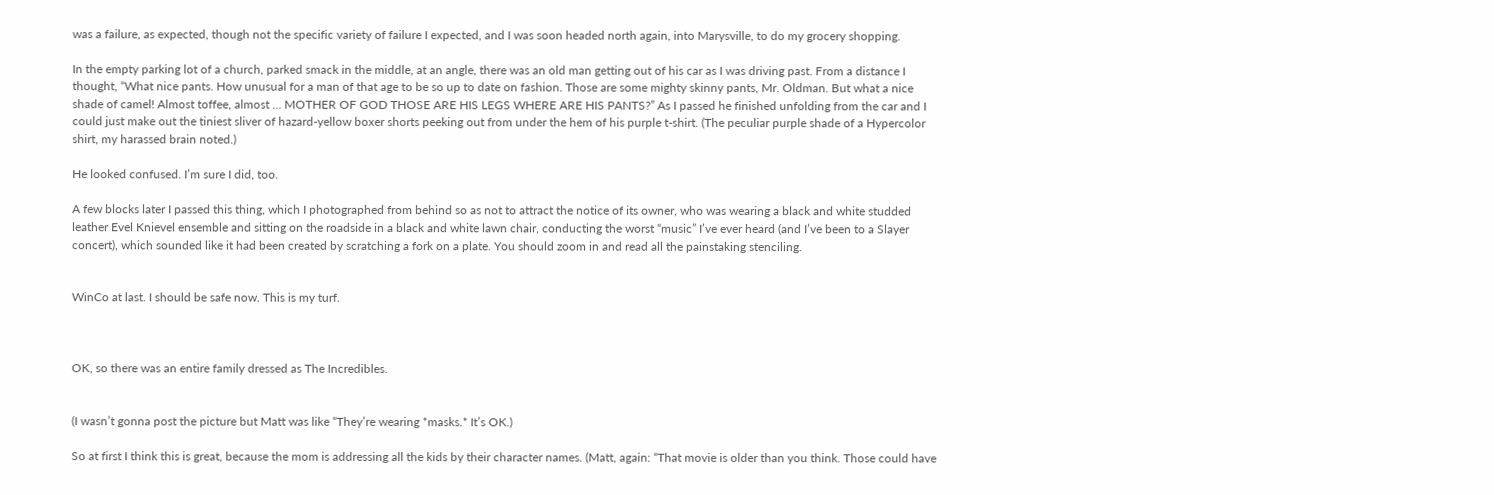was a failure, as expected, though not the specific variety of failure I expected, and I was soon headed north again, into Marysville, to do my grocery shopping.

In the empty parking lot of a church, parked smack in the middle, at an angle, there was an old man getting out of his car as I was driving past. From a distance I thought, “What nice pants. How unusual for a man of that age to be so up to date on fashion. Those are some mighty skinny pants, Mr. Oldman. But what a nice shade of camel! Almost toffee, almost … MOTHER OF GOD THOSE ARE HIS LEGS WHERE ARE HIS PANTS?” As I passed he finished unfolding from the car and I could just make out the tiniest sliver of hazard-yellow boxer shorts peeking out from under the hem of his purple t-shirt. (The peculiar purple shade of a Hypercolor shirt, my harassed brain noted.)

He looked confused. I’m sure I did, too.

A few blocks later I passed this thing, which I photographed from behind so as not to attract the notice of its owner, who was wearing a black and white studded leather Evel Knievel ensemble and sitting on the roadside in a black and white lawn chair, conducting the worst “music” I’ve ever heard (and I’ve been to a Slayer concert), which sounded like it had been created by scratching a fork on a plate. You should zoom in and read all the painstaking stenciling.


WinCo at last. I should be safe now. This is my turf.



OK, so there was an entire family dressed as The Incredibles.


(I wasn’t gonna post the picture but Matt was like “They’re wearing *masks.* It’s OK.)

So at first I think this is great, because the mom is addressing all the kids by their character names. (Matt, again: “That movie is older than you think. Those could have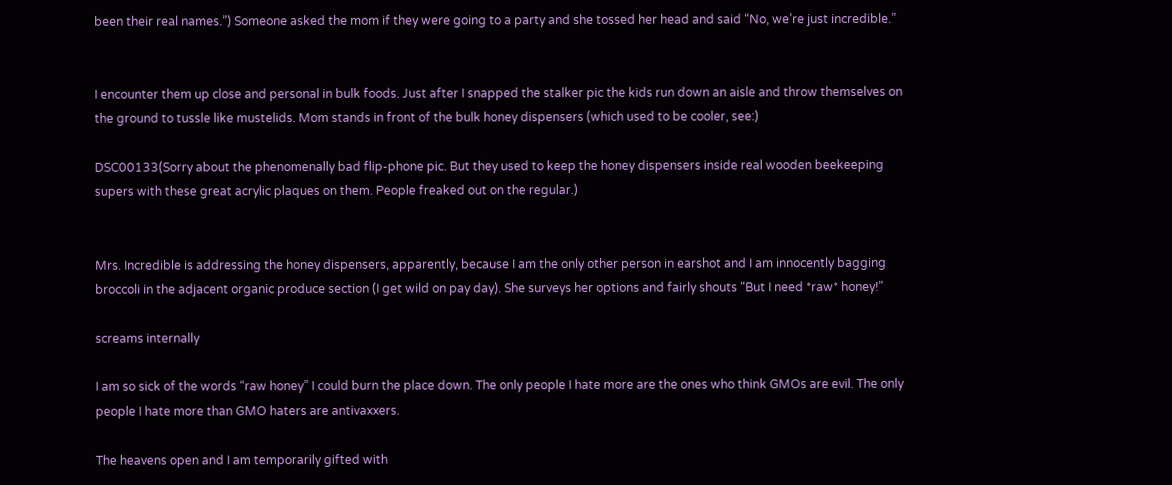been their real names.”) Someone asked the mom if they were going to a party and she tossed her head and said “No, we’re just incredible.”


I encounter them up close and personal in bulk foods. Just after I snapped the stalker pic the kids run down an aisle and throw themselves on the ground to tussle like mustelids. Mom stands in front of the bulk honey dispensers (which used to be cooler, see:)

DSC00133(Sorry about the phenomenally bad flip-phone pic. But they used to keep the honey dispensers inside real wooden beekeeping supers with these great acrylic plaques on them. People freaked out on the regular.)


Mrs. Incredible is addressing the honey dispensers, apparently, because I am the only other person in earshot and I am innocently bagging broccoli in the adjacent organic produce section (I get wild on pay day). She surveys her options and fairly shouts “But I need *raw* honey!”

screams internally

I am so sick of the words “raw honey” I could burn the place down. The only people I hate more are the ones who think GMOs are evil. The only people I hate more than GMO haters are antivaxxers.

The heavens open and I am temporarily gifted with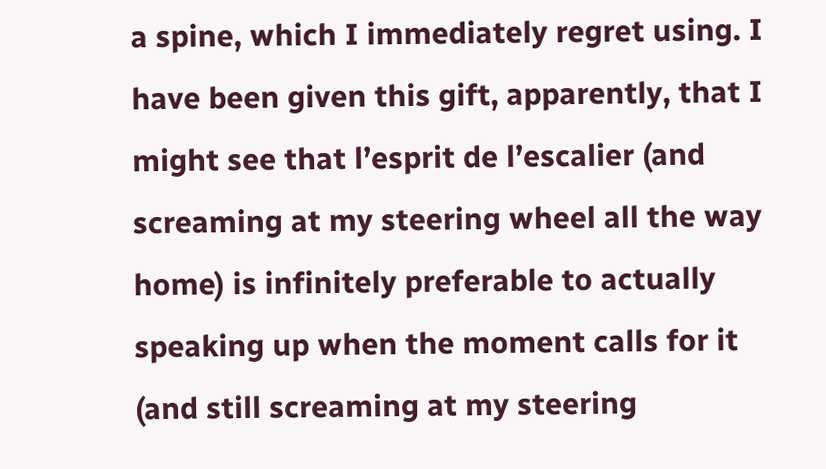a spine, which I immediately regret using. I have been given this gift, apparently, that I might see that l’esprit de l’escalier (and screaming at my steering wheel all the way home) is infinitely preferable to actually speaking up when the moment calls for it (and still screaming at my steering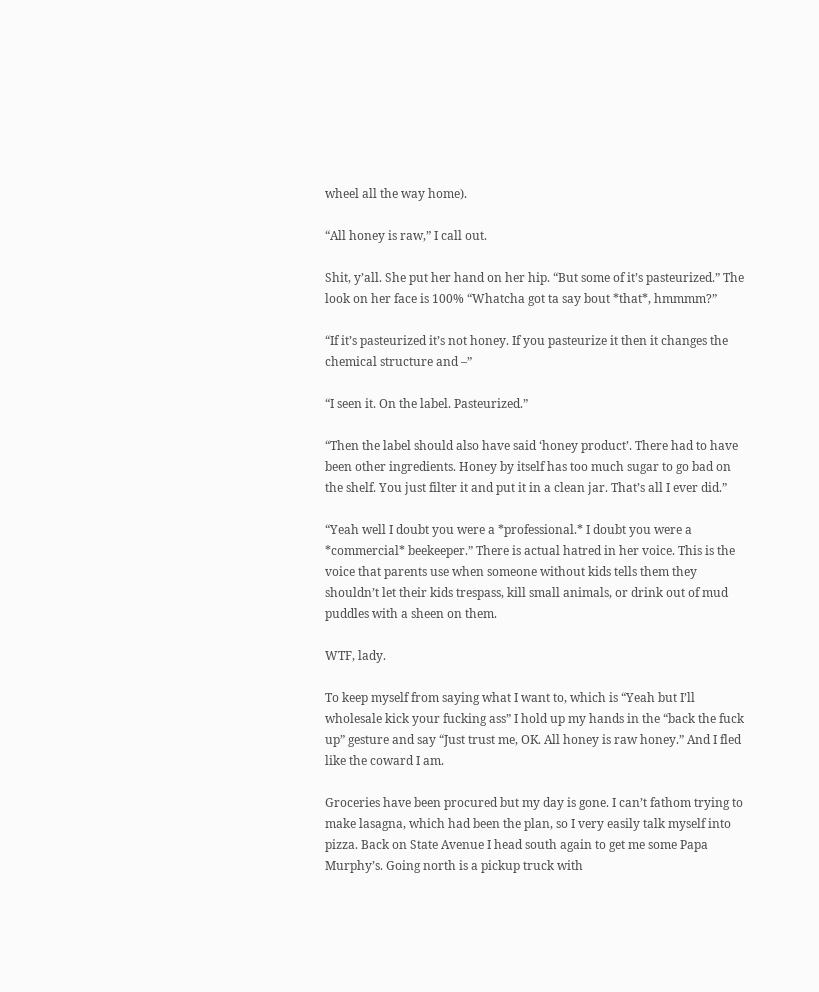wheel all the way home).

“All honey is raw,” I call out.

Shit, y’all. She put her hand on her hip. “But some of it’s pasteurized.” The look on her face is 100% “Whatcha got ta say bout *that*, hmmmm?”

“If it’s pasteurized it’s not honey. If you pasteurize it then it changes the chemical structure and –”

“I seen it. On the label. Pasteurized.”

“Then the label should also have said ‘honey product’. There had to have been other ingredients. Honey by itself has too much sugar to go bad on the shelf. You just filter it and put it in a clean jar. That’s all I ever did.”

“Yeah well I doubt you were a *professional.* I doubt you were a *commercial* beekeeper.” There is actual hatred in her voice. This is the voice that parents use when someone without kids tells them they shouldn’t let their kids trespass, kill small animals, or drink out of mud puddles with a sheen on them.

WTF, lady.

To keep myself from saying what I want to, which is “Yeah but I’ll wholesale kick your fucking ass” I hold up my hands in the “back the fuck up” gesture and say “Just trust me, OK. All honey is raw honey.” And I fled like the coward I am.

Groceries have been procured but my day is gone. I can’t fathom trying to make lasagna, which had been the plan, so I very easily talk myself into pizza. Back on State Avenue I head south again to get me some Papa Murphy’s. Going north is a pickup truck with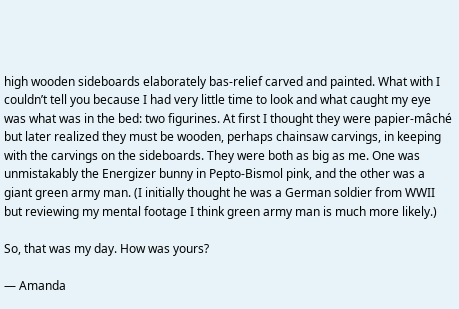high wooden sideboards elaborately bas-relief carved and painted. What with I couldn’t tell you because I had very little time to look and what caught my eye was what was in the bed: two figurines. At first I thought they were papier-mâché but later realized they must be wooden, perhaps chainsaw carvings, in keeping with the carvings on the sideboards. They were both as big as me. One was unmistakably the Energizer bunny in Pepto-Bismol pink, and the other was a giant green army man. (I initially thought he was a German soldier from WWII but reviewing my mental footage I think green army man is much more likely.)

So, that was my day. How was yours?

— Amanda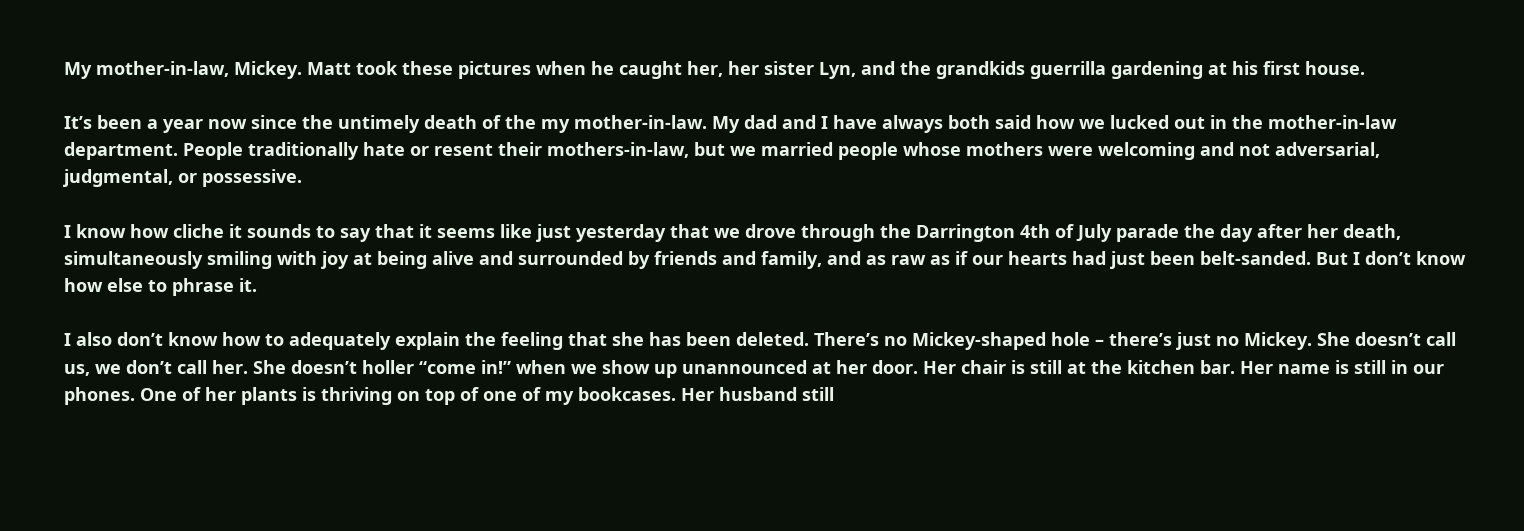My mother-in-law, Mickey. Matt took these pictures when he caught her, her sister Lyn, and the grandkids guerrilla gardening at his first house.

It’s been a year now since the untimely death of the my mother-in-law. My dad and I have always both said how we lucked out in the mother-in-law department. People traditionally hate or resent their mothers-in-law, but we married people whose mothers were welcoming and not adversarial, judgmental, or possessive.

I know how cliche it sounds to say that it seems like just yesterday that we drove through the Darrington 4th of July parade the day after her death, simultaneously smiling with joy at being alive and surrounded by friends and family, and as raw as if our hearts had just been belt-sanded. But I don’t know how else to phrase it.

I also don’t know how to adequately explain the feeling that she has been deleted. There’s no Mickey-shaped hole – there’s just no Mickey. She doesn’t call us, we don’t call her. She doesn’t holler “come in!” when we show up unannounced at her door. Her chair is still at the kitchen bar. Her name is still in our phones. One of her plants is thriving on top of one of my bookcases. Her husband still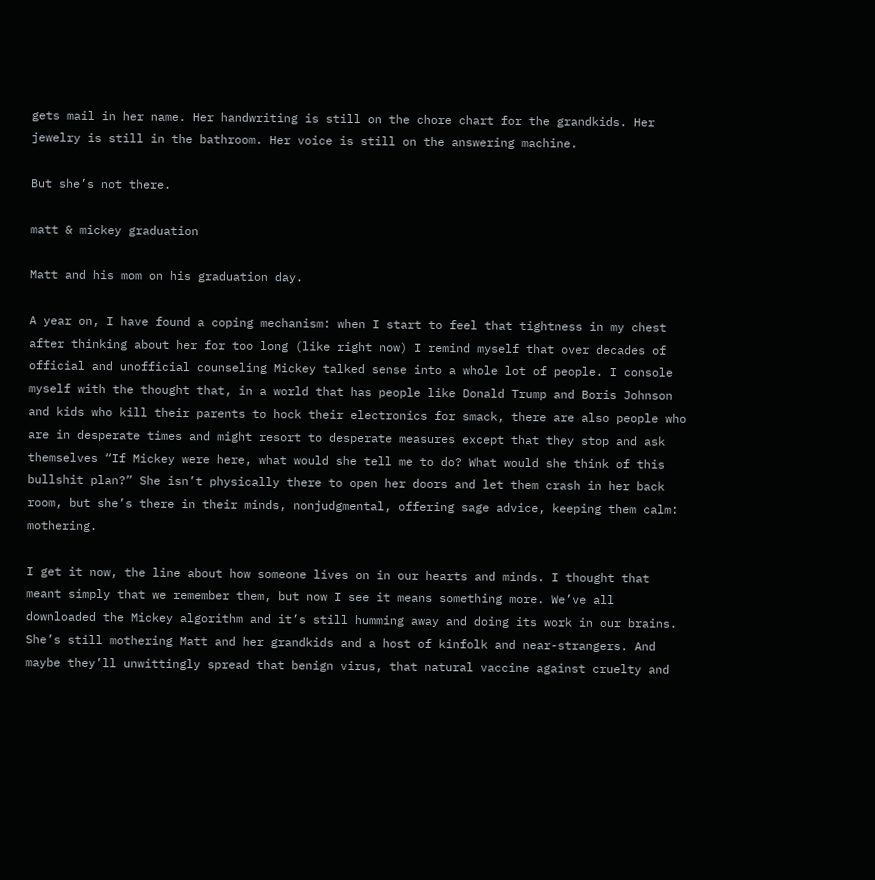gets mail in her name. Her handwriting is still on the chore chart for the grandkids. Her jewelry is still in the bathroom. Her voice is still on the answering machine.

But she’s not there.

matt & mickey graduation

Matt and his mom on his graduation day.

A year on, I have found a coping mechanism: when I start to feel that tightness in my chest after thinking about her for too long (like right now) I remind myself that over decades of official and unofficial counseling Mickey talked sense into a whole lot of people. I console myself with the thought that, in a world that has people like Donald Trump and Boris Johnson and kids who kill their parents to hock their electronics for smack, there are also people who are in desperate times and might resort to desperate measures except that they stop and ask themselves “If Mickey were here, what would she tell me to do? What would she think of this bullshit plan?” She isn’t physically there to open her doors and let them crash in her back room, but she’s there in their minds, nonjudgmental, offering sage advice, keeping them calm: mothering.

I get it now, the line about how someone lives on in our hearts and minds. I thought that meant simply that we remember them, but now I see it means something more. We’ve all downloaded the Mickey algorithm and it’s still humming away and doing its work in our brains. She’s still mothering Matt and her grandkids and a host of kinfolk and near-strangers. And maybe they’ll unwittingly spread that benign virus, that natural vaccine against cruelty and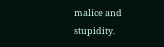malice and stupidity.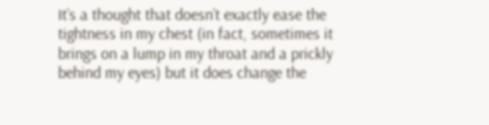It’s a thought that doesn’t exactly ease the tightness in my chest (in fact, sometimes it brings on a lump in my throat and a prickly behind my eyes) but it does change the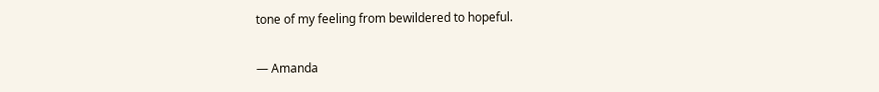tone of my feeling from bewildered to hopeful.

— Amanda